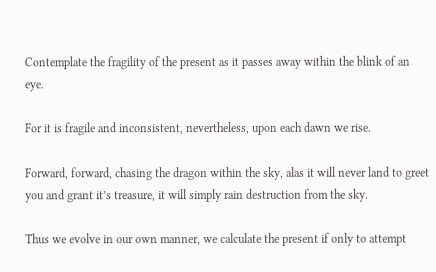Contemplate the fragility of the present as it passes away within the blink of an eye.

For it is fragile and inconsistent, nevertheless, upon each dawn we rise.

Forward, forward, chasing the dragon within the sky, alas it will never land to greet you and grant it’s treasure, it will simply rain destruction from the sky.

Thus we evolve in our own manner, we calculate the present if only to attempt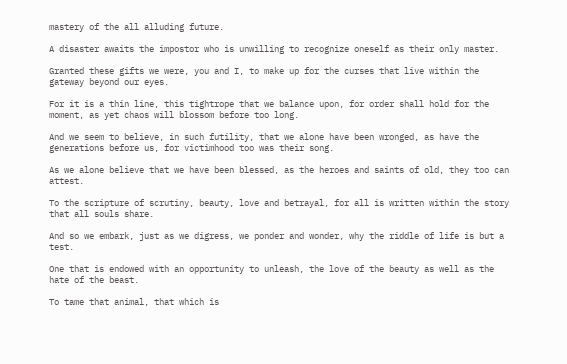mastery of the all alluding future.

A disaster awaits the impostor who is unwilling to recognize oneself as their only master.

Granted these gifts we were, you and I, to make up for the curses that live within the gateway beyond our eyes.

For it is a thin line, this tightrope that we balance upon, for order shall hold for the moment, as yet chaos will blossom before too long.

And we seem to believe, in such futility, that we alone have been wronged, as have the generations before us, for victimhood too was their song.

As we alone believe that we have been blessed, as the heroes and saints of old, they too can attest.

To the scripture of scrutiny, beauty, love and betrayal, for all is written within the story that all souls share.

And so we embark, just as we digress, we ponder and wonder, why the riddle of life is but a test.

One that is endowed with an opportunity to unleash, the love of the beauty as well as the hate of the beast.

To tame that animal, that which is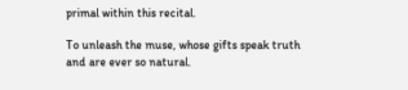primal within this recital.

To unleash the muse, whose gifts speak truth and are ever so natural.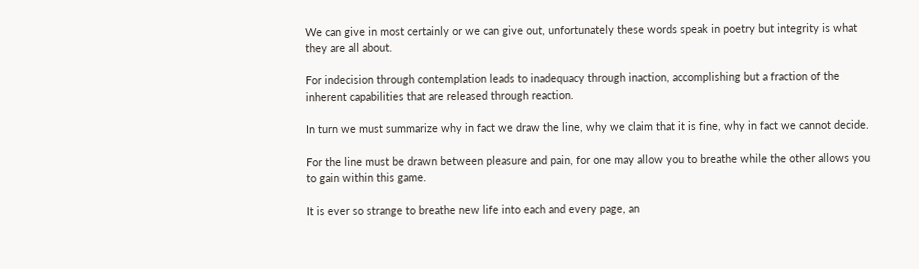We can give in most certainly or we can give out, unfortunately these words speak in poetry but integrity is what they are all about.

For indecision through contemplation leads to inadequacy through inaction, accomplishing but a fraction of the inherent capabilities that are released through reaction.

In turn we must summarize why in fact we draw the line, why we claim that it is fine, why in fact we cannot decide.

For the line must be drawn between pleasure and pain, for one may allow you to breathe while the other allows you to gain within this game.

It is ever so strange to breathe new life into each and every page, an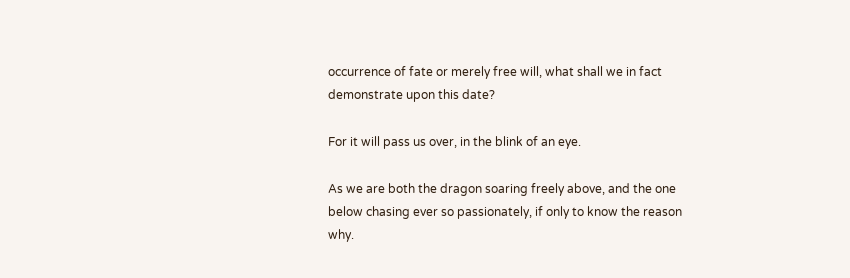occurrence of fate or merely free will, what shall we in fact demonstrate upon this date?

For it will pass us over, in the blink of an eye.

As we are both the dragon soaring freely above, and the one below chasing ever so passionately, if only to know the reason why.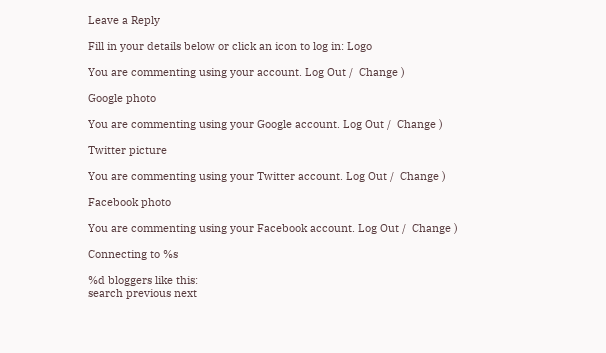Leave a Reply

Fill in your details below or click an icon to log in: Logo

You are commenting using your account. Log Out /  Change )

Google photo

You are commenting using your Google account. Log Out /  Change )

Twitter picture

You are commenting using your Twitter account. Log Out /  Change )

Facebook photo

You are commenting using your Facebook account. Log Out /  Change )

Connecting to %s

%d bloggers like this:
search previous next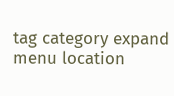tag category expand menu location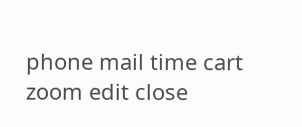phone mail time cart zoom edit close